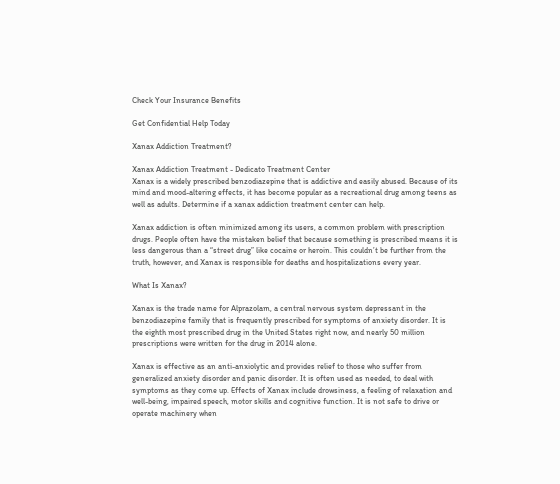Check Your Insurance Benefits

Get Confidential Help Today

Xanax Addiction Treatment?

Xanax Addiction Treatment - Dedicato Treatment Center
Xanax is a widely prescribed benzodiazepine that is addictive and easily abused. Because of its mind and mood-altering effects, it has become popular as a recreational drug among teens as well as adults. Determine if a xanax addiction treatment center can help.

Xanax addiction is often minimized among its users, a common problem with prescription drugs. People often have the mistaken belief that because something is prescribed means it is less dangerous than a “street drug” like cocaine or heroin. This couldn’t be further from the truth, however, and Xanax is responsible for deaths and hospitalizations every year.

What Is Xanax?

Xanax is the trade name for Alprazolam, a central nervous system depressant in the benzodiazepine family that is frequently prescribed for symptoms of anxiety disorder. It is the eighth most prescribed drug in the United States right now, and nearly 50 million prescriptions were written for the drug in 2014 alone.

Xanax is effective as an anti-anxiolytic and provides relief to those who suffer from generalized anxiety disorder and panic disorder. It is often used as needed, to deal with symptoms as they come up. Effects of Xanax include drowsiness, a feeling of relaxation and well-being, impaired speech, motor skills and cognitive function. It is not safe to drive or operate machinery when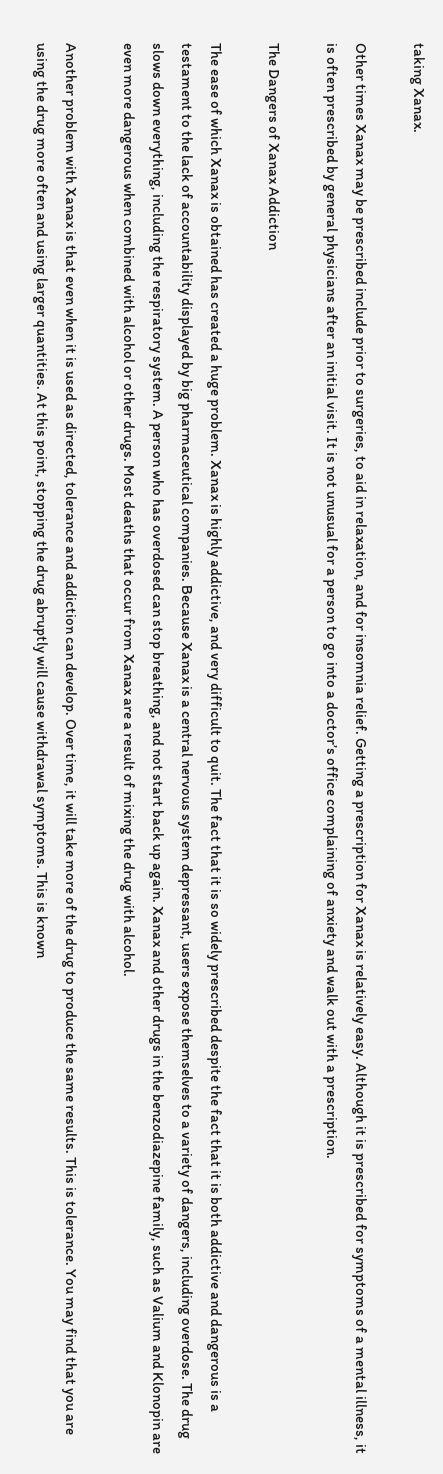taking Xanax.

Other times Xanax may be prescribed include prior to surgeries, to aid in relaxation, and for insomnia relief. Getting a prescription for Xanax is relatively easy. Although it is prescribed for symptoms of a mental illness, it is often prescribed by general physicians after an initial visit. It is not unusual for a person to go into a doctor’s office complaining of anxiety and walk out with a prescription.

The Dangers of Xanax Addiction

The ease of which Xanax is obtained has created a huge problem. Xanax is highly addictive, and very difficult to quit. The fact that it is so widely prescribed despite the fact that it is both addictive and dangerous is a testament to the lack of accountability displayed by big pharmaceutical companies. Because Xanax is a central nervous system depressant, users expose themselves to a variety of dangers, including overdose. The drug slows down everything, including the respiratory system. A person who has overdosed can stop breathing, and not start back up again. Xanax and other drugs in the benzodiazepine family, such as Valium and Klonopin are even more dangerous when combined with alcohol or other drugs. Most deaths that occur from Xanax are a result of mixing the drug with alcohol.

Another problem with Xanax is that even when it is used as directed, tolerance and addiction can develop. Over time, it will take more of the drug to produce the same results. This is tolerance. You may find that you are using the drug more often and using larger quantities. At this point, stopping the drug abruptly will cause withdrawal symptoms. This is known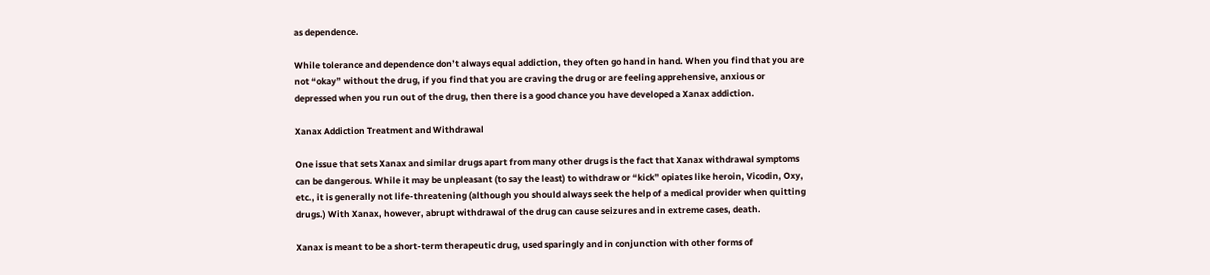as dependence.

While tolerance and dependence don’t always equal addiction, they often go hand in hand. When you find that you are not “okay” without the drug, if you find that you are craving the drug or are feeling apprehensive, anxious or depressed when you run out of the drug, then there is a good chance you have developed a Xanax addiction.

Xanax Addiction Treatment and Withdrawal

One issue that sets Xanax and similar drugs apart from many other drugs is the fact that Xanax withdrawal symptoms can be dangerous. While it may be unpleasant (to say the least) to withdraw or “kick” opiates like heroin, Vicodin, Oxy, etc., it is generally not life-threatening (although you should always seek the help of a medical provider when quitting drugs.) With Xanax, however, abrupt withdrawal of the drug can cause seizures and in extreme cases, death.

Xanax is meant to be a short-term therapeutic drug, used sparingly and in conjunction with other forms of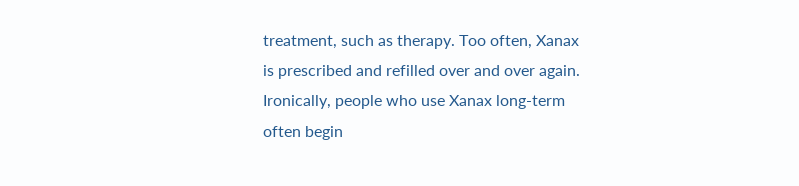treatment, such as therapy. Too often, Xanax is prescribed and refilled over and over again. Ironically, people who use Xanax long-term often begin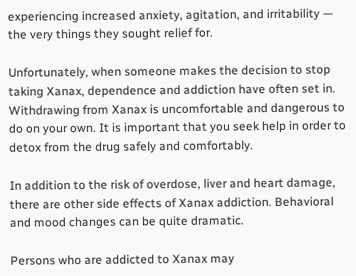experiencing increased anxiety, agitation, and irritability — the very things they sought relief for.

Unfortunately, when someone makes the decision to stop taking Xanax, dependence and addiction have often set in. Withdrawing from Xanax is uncomfortable and dangerous to do on your own. It is important that you seek help in order to detox from the drug safely and comfortably.

In addition to the risk of overdose, liver and heart damage, there are other side effects of Xanax addiction. Behavioral and mood changes can be quite dramatic.

Persons who are addicted to Xanax may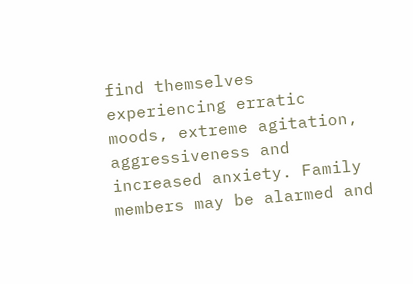find themselves experiencing erratic moods, extreme agitation, aggressiveness and increased anxiety. Family members may be alarmed and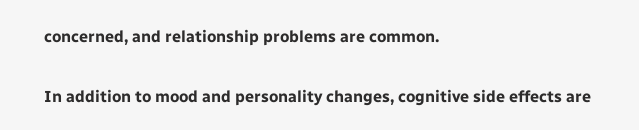concerned, and relationship problems are common.

In addition to mood and personality changes, cognitive side effects are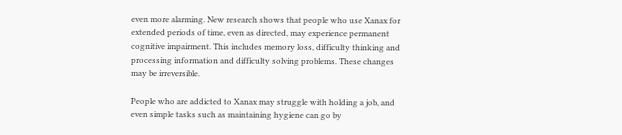even more alarming. New research shows that people who use Xanax for extended periods of time, even as directed, may experience permanent cognitive impairment. This includes memory loss, difficulty thinking and processing information and difficulty solving problems. These changes may be irreversible.

People who are addicted to Xanax may struggle with holding a job, and even simple tasks such as maintaining hygiene can go by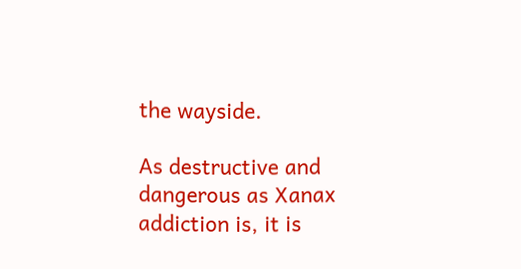the wayside.

As destructive and dangerous as Xanax addiction is, it is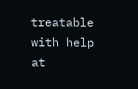treatable with help at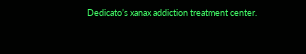Dedicato’s xanax addiction treatment center.